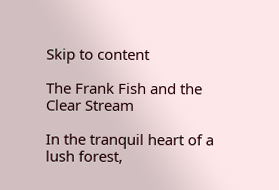Skip to content

The Frank Fish and the Clear Stream

In the tranquil heart of a lush forest,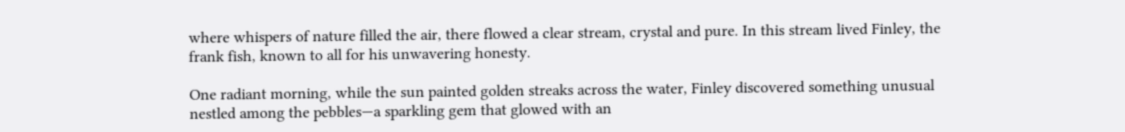where whispers of nature filled the air, there flowed a clear stream, crystal and pure. In this stream lived Finley, the frank fish, known to all for his unwavering honesty.

One radiant morning, while the sun painted golden streaks across the water, Finley discovered something unusual nestled among the pebbles—a sparkling gem that glowed with an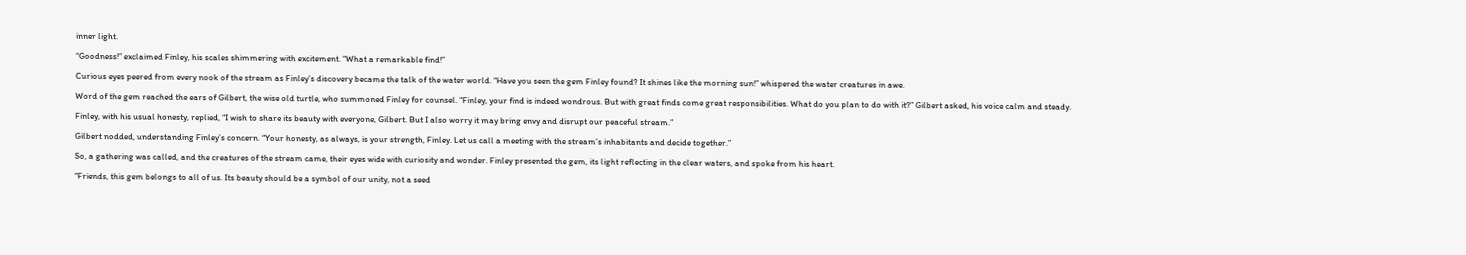inner light.

“Goodness!” exclaimed Finley, his scales shimmering with excitement. “What a remarkable find!”

Curious eyes peered from every nook of the stream as Finley’s discovery became the talk of the water world. “Have you seen the gem Finley found? It shines like the morning sun!” whispered the water creatures in awe.

Word of the gem reached the ears of Gilbert, the wise old turtle, who summoned Finley for counsel. “Finley, your find is indeed wondrous. But with great finds come great responsibilities. What do you plan to do with it?” Gilbert asked, his voice calm and steady.

Finley, with his usual honesty, replied, “I wish to share its beauty with everyone, Gilbert. But I also worry it may bring envy and disrupt our peaceful stream.”

Gilbert nodded, understanding Finley’s concern. “Your honesty, as always, is your strength, Finley. Let us call a meeting with the stream’s inhabitants and decide together.”

So, a gathering was called, and the creatures of the stream came, their eyes wide with curiosity and wonder. Finley presented the gem, its light reflecting in the clear waters, and spoke from his heart.

“Friends, this gem belongs to all of us. Its beauty should be a symbol of our unity, not a seed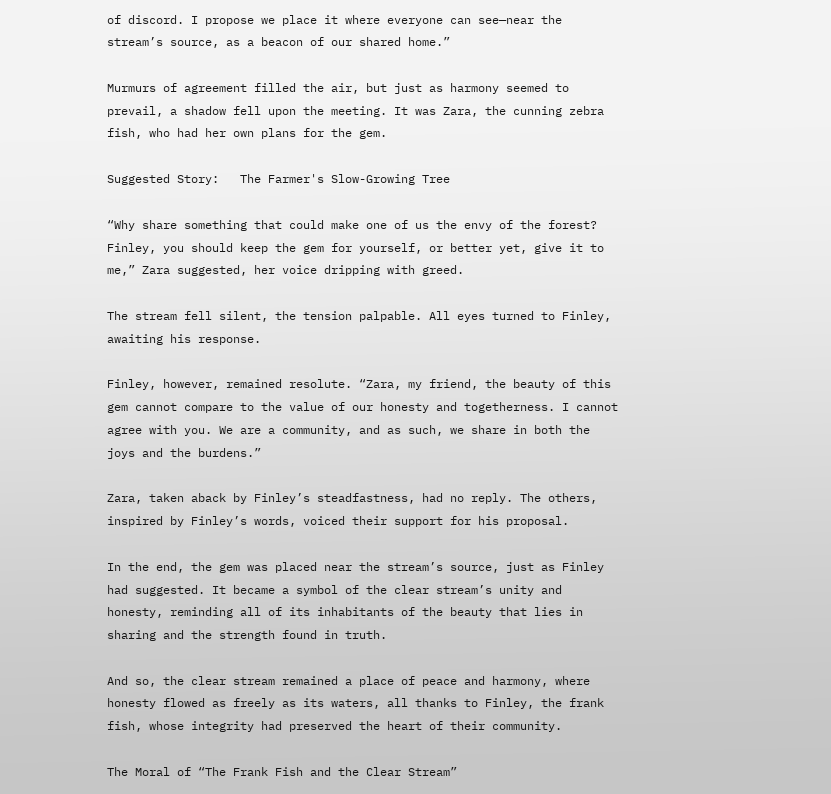of discord. I propose we place it where everyone can see—near the stream’s source, as a beacon of our shared home.”

Murmurs of agreement filled the air, but just as harmony seemed to prevail, a shadow fell upon the meeting. It was Zara, the cunning zebra fish, who had her own plans for the gem.

Suggested Story:   The Farmer's Slow-Growing Tree

“Why share something that could make one of us the envy of the forest? Finley, you should keep the gem for yourself, or better yet, give it to me,” Zara suggested, her voice dripping with greed.

The stream fell silent, the tension palpable. All eyes turned to Finley, awaiting his response.

Finley, however, remained resolute. “Zara, my friend, the beauty of this gem cannot compare to the value of our honesty and togetherness. I cannot agree with you. We are a community, and as such, we share in both the joys and the burdens.”

Zara, taken aback by Finley’s steadfastness, had no reply. The others, inspired by Finley’s words, voiced their support for his proposal.

In the end, the gem was placed near the stream’s source, just as Finley had suggested. It became a symbol of the clear stream’s unity and honesty, reminding all of its inhabitants of the beauty that lies in sharing and the strength found in truth.

And so, the clear stream remained a place of peace and harmony, where honesty flowed as freely as its waters, all thanks to Finley, the frank fish, whose integrity had preserved the heart of their community.

The Moral of “The Frank Fish and the Clear Stream”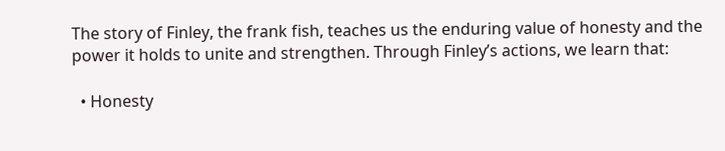The story of Finley, the frank fish, teaches us the enduring value of honesty and the power it holds to unite and strengthen. Through Finley’s actions, we learn that:

  • Honesty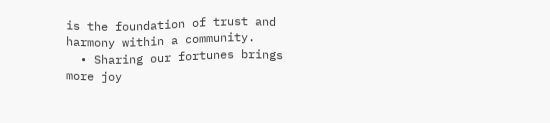is the foundation of trust and harmony within a community.
  • Sharing our fortunes brings more joy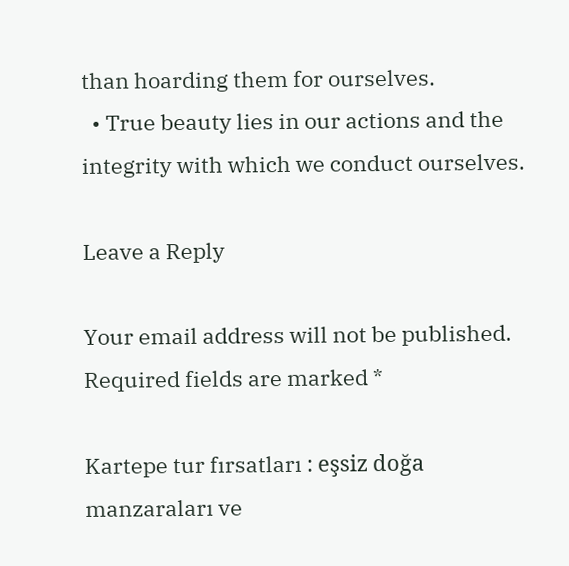than hoarding them for ourselves.
  • True beauty lies in our actions and the integrity with which we conduct ourselves.

Leave a Reply

Your email address will not be published. Required fields are marked *

Kartepe tur fırsatları : eşsiz doğa manzaraları ve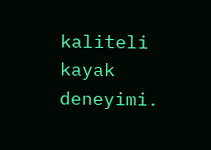kaliteli kayak deneyimi.